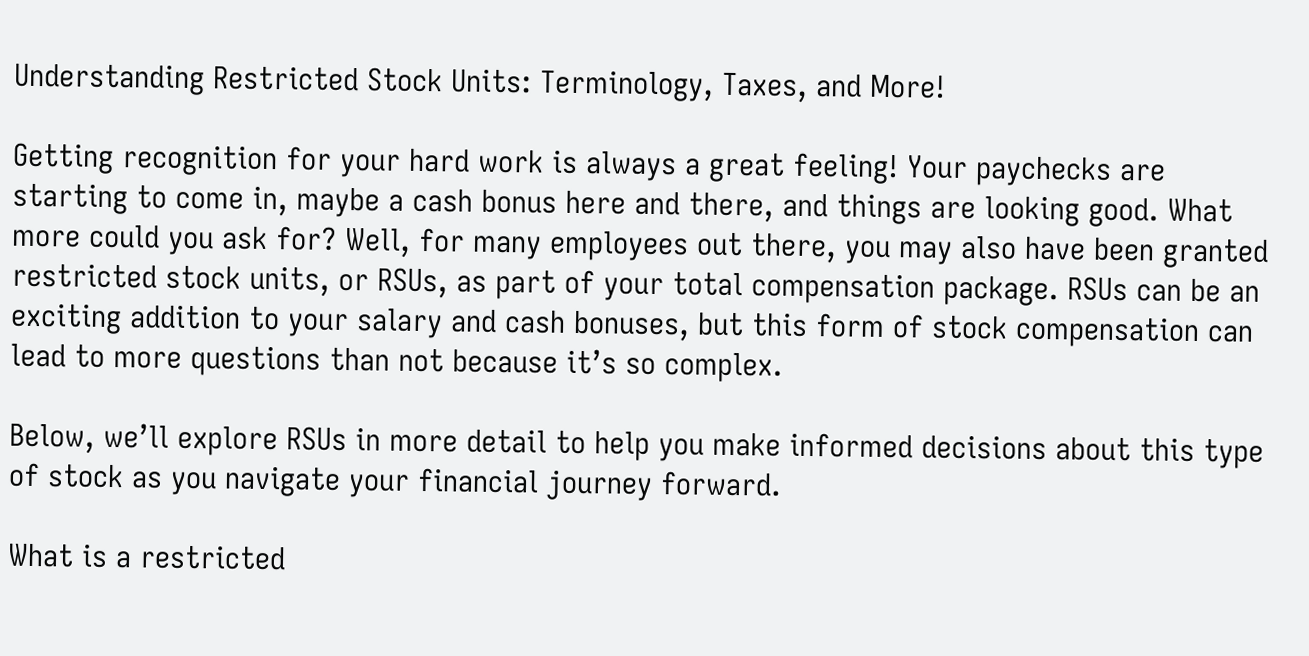Understanding Restricted Stock Units: Terminology, Taxes, and More!

Getting recognition for your hard work is always a great feeling! Your paychecks are starting to come in, maybe a cash bonus here and there, and things are looking good. What more could you ask for? Well, for many employees out there, you may also have been granted restricted stock units, or RSUs, as part of your total compensation package. RSUs can be an exciting addition to your salary and cash bonuses, but this form of stock compensation can lead to more questions than not because it’s so complex.

Below, we’ll explore RSUs in more detail to help you make informed decisions about this type of stock as you navigate your financial journey forward.

What is a restricted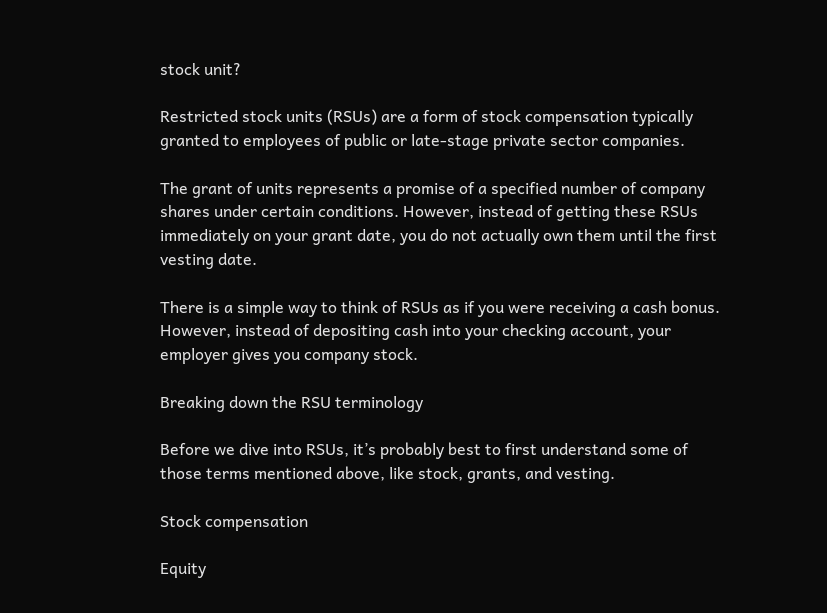stock unit?

Restricted stock units (RSUs) are a form of stock compensation typically granted to employees of public or late-stage private sector companies.

The grant of units represents a promise of a specified number of company shares under certain conditions. However, instead of getting these RSUs immediately on your grant date, you do not actually own them until the first vesting date.

There is a simple way to think of RSUs as if you were receiving a cash bonus. However, instead of depositing cash into your checking account, your employer gives you company stock.

Breaking down the RSU terminology

Before we dive into RSUs, it’s probably best to first understand some of those terms mentioned above, like stock, grants, and vesting.

Stock compensation

Equity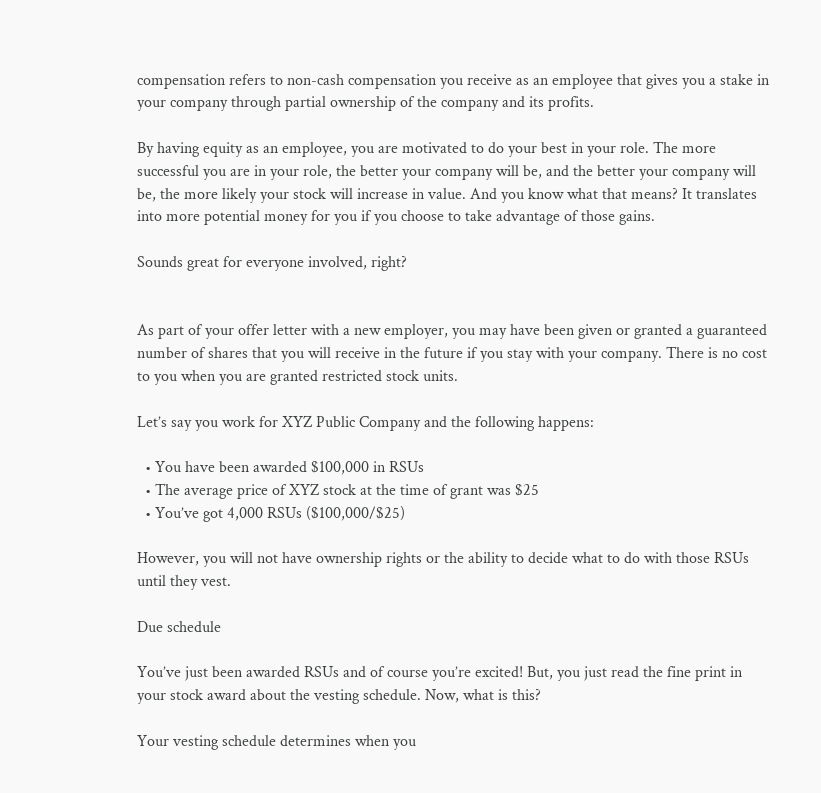compensation refers to non-cash compensation you receive as an employee that gives you a stake in your company through partial ownership of the company and its profits.

By having equity as an employee, you are motivated to do your best in your role. The more successful you are in your role, the better your company will be, and the better your company will be, the more likely your stock will increase in value. And you know what that means? It translates into more potential money for you if you choose to take advantage of those gains.

Sounds great for everyone involved, right?


As part of your offer letter with a new employer, you may have been given or granted a guaranteed number of shares that you will receive in the future if you stay with your company. There is no cost to you when you are granted restricted stock units.

Let’s say you work for XYZ Public Company and the following happens:

  • You have been awarded $100,000 in RSUs
  • The average price of XYZ stock at the time of grant was $25
  • You’ve got 4,000 RSUs ($100,000/$25)

However, you will not have ownership rights or the ability to decide what to do with those RSUs until they vest.

Due schedule

You’ve just been awarded RSUs and of course you’re excited! But, you just read the fine print in your stock award about the vesting schedule. Now, what is this?

Your vesting schedule determines when you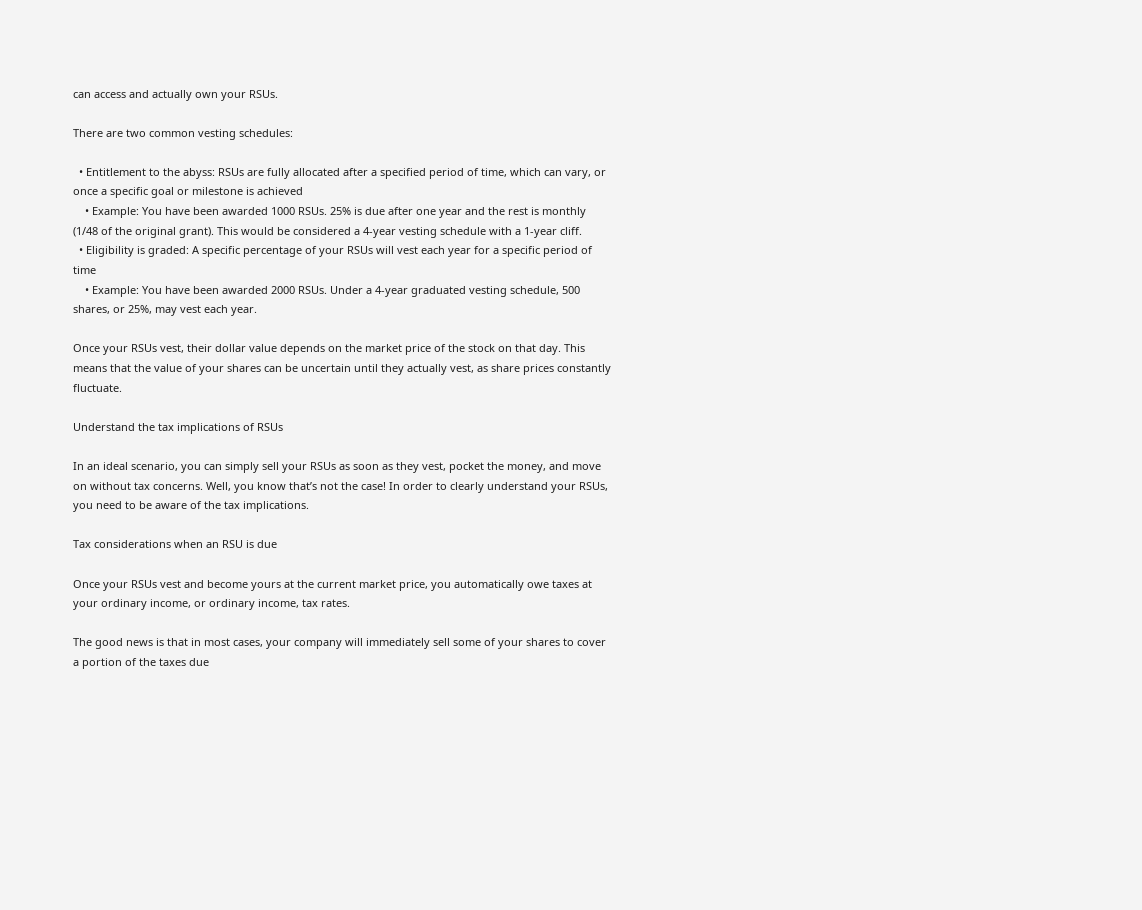can access and actually own your RSUs.

There are two common vesting schedules:

  • Entitlement to the abyss: RSUs are fully allocated after a specified period of time, which can vary, or once a specific goal or milestone is achieved
    • Example: You have been awarded 1000 RSUs. 25% is due after one year and the rest is monthly (1/48 of the original grant). This would be considered a 4-year vesting schedule with a 1-year cliff.
  • Eligibility is graded: A specific percentage of your RSUs will vest each year for a specific period of time
    • Example: You have been awarded 2000 RSUs. Under a 4-year graduated vesting schedule, 500 shares, or 25%, may vest each year.

Once your RSUs vest, their dollar value depends on the market price of the stock on that day. This means that the value of your shares can be uncertain until they actually vest, as share prices constantly fluctuate.

Understand the tax implications of RSUs

In an ideal scenario, you can simply sell your RSUs as soon as they vest, pocket the money, and move on without tax concerns. Well, you know that’s not the case! In order to clearly understand your RSUs, you need to be aware of the tax implications.

Tax considerations when an RSU is due

Once your RSUs vest and become yours at the current market price, you automatically owe taxes at your ordinary income, or ordinary income, tax rates.

The good news is that in most cases, your company will immediately sell some of your shares to cover a portion of the taxes due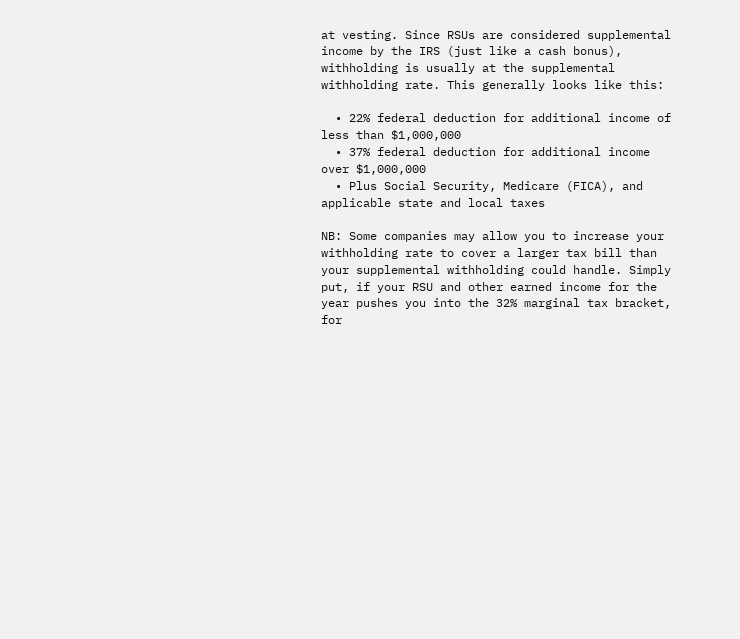at vesting. Since RSUs are considered supplemental income by the IRS (just like a cash bonus), withholding is usually at the supplemental withholding rate. This generally looks like this:

  • 22% federal deduction for additional income of less than $1,000,000
  • 37% federal deduction for additional income over $1,000,000
  • Plus Social Security, Medicare (FICA), and applicable state and local taxes

NB: Some companies may allow you to increase your withholding rate to cover a larger tax bill than your supplemental withholding could handle. Simply put, if your RSU and other earned income for the year pushes you into the 32% marginal tax bracket, for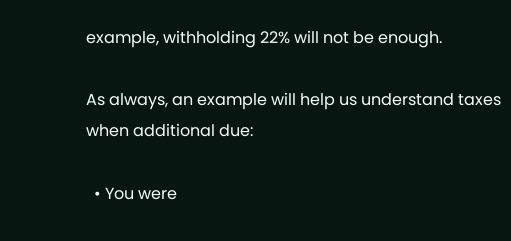example, withholding 22% will not be enough.

As always, an example will help us understand taxes when additional due:

  • You were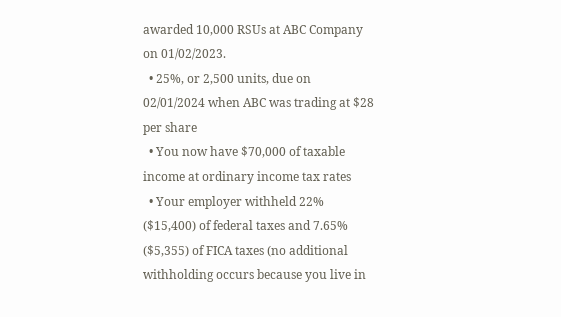awarded 10,000 RSUs at ABC Company on 01/02/2023.
  • 25%, or 2,500 units, due on 02/01/2024 when ABC was trading at $28 per share
  • You now have $70,000 of taxable income at ordinary income tax rates
  • Your employer withheld 22% ($15,400) of federal taxes and 7.65% ($5,355) of FICA taxes (no additional withholding occurs because you live in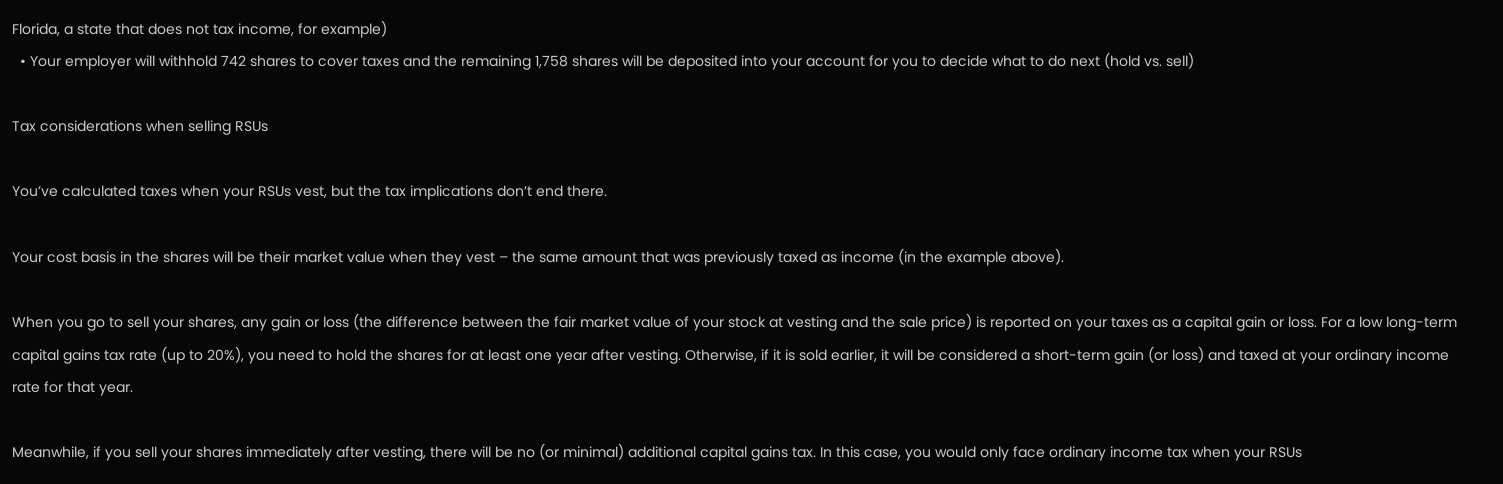Florida, a state that does not tax income, for example)
  • Your employer will withhold 742 shares to cover taxes and the remaining 1,758 shares will be deposited into your account for you to decide what to do next (hold vs. sell)

Tax considerations when selling RSUs

You’ve calculated taxes when your RSUs vest, but the tax implications don’t end there.

Your cost basis in the shares will be their market value when they vest – the same amount that was previously taxed as income (in the example above).

When you go to sell your shares, any gain or loss (the difference between the fair market value of your stock at vesting and the sale price) is reported on your taxes as a capital gain or loss. For a low long-term capital gains tax rate (up to 20%), you need to hold the shares for at least one year after vesting. Otherwise, if it is sold earlier, it will be considered a short-term gain (or loss) and taxed at your ordinary income rate for that year.

Meanwhile, if you sell your shares immediately after vesting, there will be no (or minimal) additional capital gains tax. In this case, you would only face ordinary income tax when your RSUs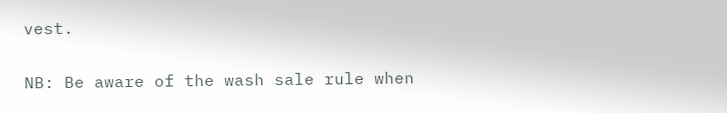vest.

NB: Be aware of the wash sale rule when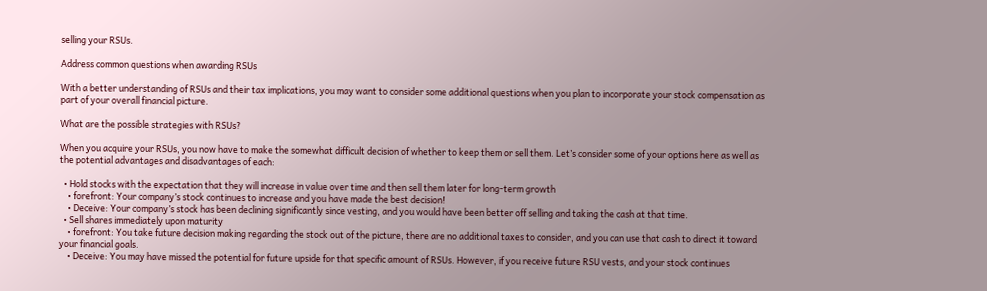selling your RSUs.

Address common questions when awarding RSUs

With a better understanding of RSUs and their tax implications, you may want to consider some additional questions when you plan to incorporate your stock compensation as part of your overall financial picture.

What are the possible strategies with RSUs?

When you acquire your RSUs, you now have to make the somewhat difficult decision of whether to keep them or sell them. Let’s consider some of your options here as well as the potential advantages and disadvantages of each:

  • Hold stocks with the expectation that they will increase in value over time and then sell them later for long-term growth
    • forefront: Your company’s stock continues to increase and you have made the best decision!
    • Deceive: Your company’s stock has been declining significantly since vesting, and you would have been better off selling and taking the cash at that time.
  • Sell shares immediately upon maturity
    • forefront: You take future decision making regarding the stock out of the picture, there are no additional taxes to consider, and you can use that cash to direct it toward your financial goals.
    • Deceive: You may have missed the potential for future upside for that specific amount of RSUs. However, if you receive future RSU vests, and your stock continues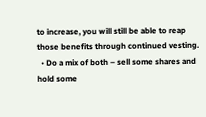to increase, you will still be able to reap those benefits through continued vesting.
  • Do a mix of both – sell some shares and hold some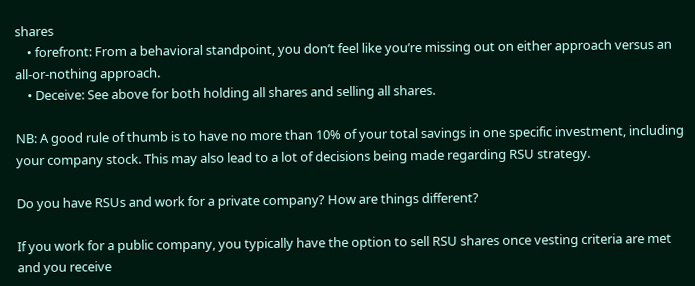shares
    • forefront: From a behavioral standpoint, you don’t feel like you’re missing out on either approach versus an all-or-nothing approach.
    • Deceive: See above for both holding all shares and selling all shares.

NB: A good rule of thumb is to have no more than 10% of your total savings in one specific investment, including your company stock. This may also lead to a lot of decisions being made regarding RSU strategy.

Do you have RSUs and work for a private company? How are things different?

If you work for a public company, you typically have the option to sell RSU shares once vesting criteria are met and you receive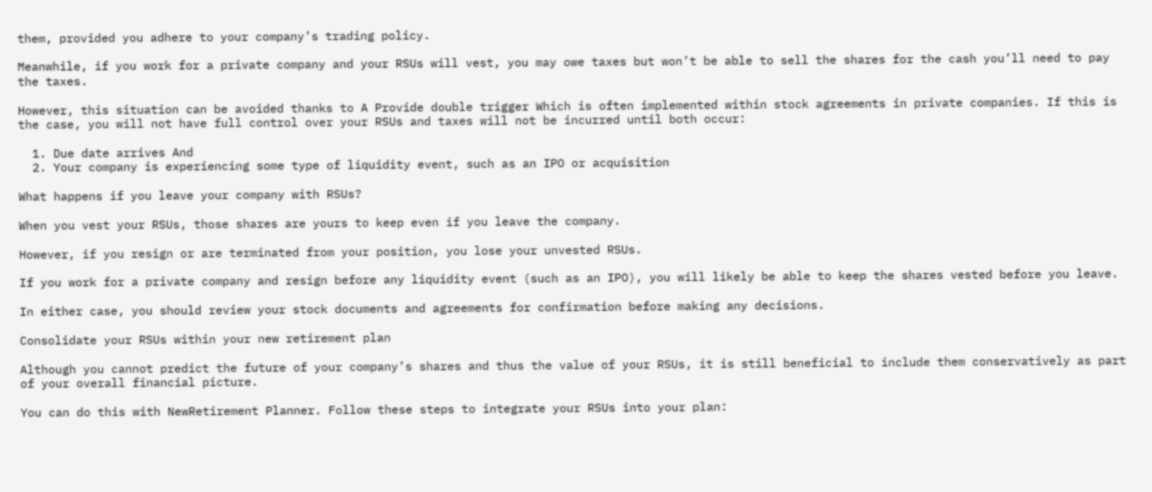them, provided you adhere to your company’s trading policy.

Meanwhile, if you work for a private company and your RSUs will vest, you may owe taxes but won’t be able to sell the shares for the cash you’ll need to pay the taxes.

However, this situation can be avoided thanks to A Provide double trigger Which is often implemented within stock agreements in private companies. If this is the case, you will not have full control over your RSUs and taxes will not be incurred until both occur:

  1. Due date arrives And
  2. Your company is experiencing some type of liquidity event, such as an IPO or acquisition

What happens if you leave your company with RSUs?

When you vest your RSUs, those shares are yours to keep even if you leave the company.

However, if you resign or are terminated from your position, you lose your unvested RSUs.

If you work for a private company and resign before any liquidity event (such as an IPO), you will likely be able to keep the shares vested before you leave.

In either case, you should review your stock documents and agreements for confirmation before making any decisions.

Consolidate your RSUs within your new retirement plan

Although you cannot predict the future of your company’s shares and thus the value of your RSUs, it is still beneficial to include them conservatively as part of your overall financial picture.

You can do this with NewRetirement Planner. Follow these steps to integrate your RSUs into your plan: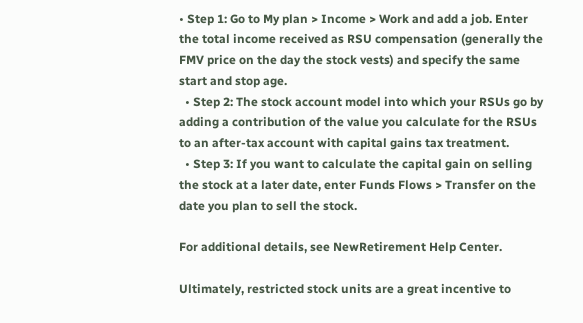• Step 1: Go to My plan > Income > Work and add a job. Enter the total income received as RSU compensation (generally the FMV price on the day the stock vests) and specify the same start and stop age.
  • Step 2: The stock account model into which your RSUs go by adding a contribution of the value you calculate for the RSUs to an after-tax account with capital gains tax treatment.
  • Step 3: If you want to calculate the capital gain on selling the stock at a later date, enter Funds Flows > Transfer on the date you plan to sell the stock.

For additional details, see NewRetirement Help Center.

Ultimately, restricted stock units are a great incentive to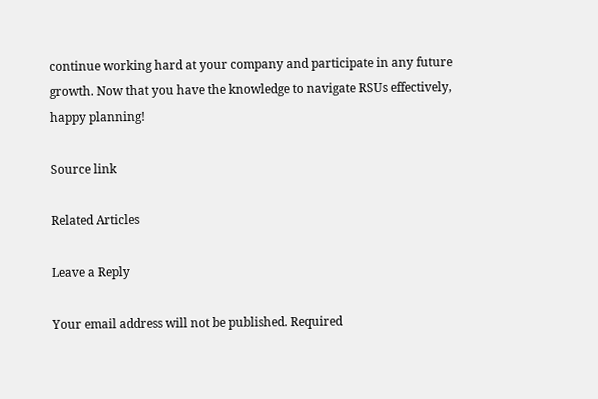continue working hard at your company and participate in any future growth. Now that you have the knowledge to navigate RSUs effectively, happy planning!

Source link

Related Articles

Leave a Reply

Your email address will not be published. Required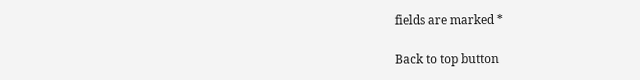fields are marked *

Back to top button